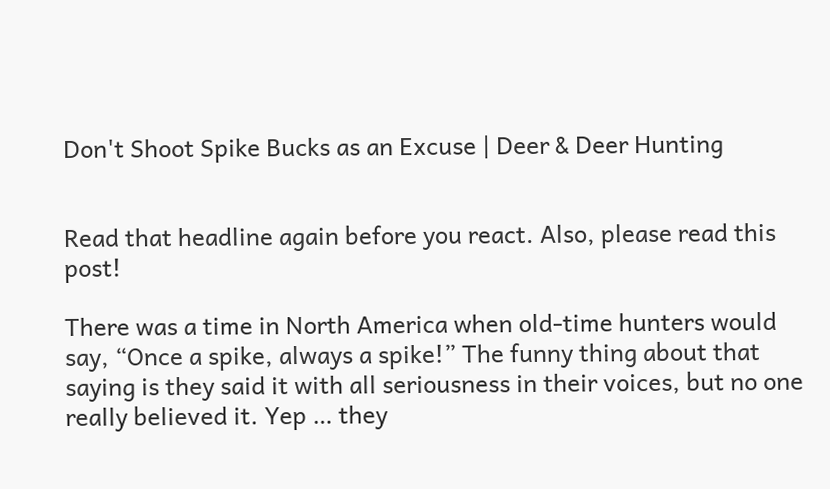Don't Shoot Spike Bucks as an Excuse | Deer & Deer Hunting


Read that headline again before you react. Also, please read this post!

There was a time in North America when old-time hunters would say, “Once a spike, always a spike!” The funny thing about that saying is they said it with all seriousness in their voices, but no one really believed it. Yep … they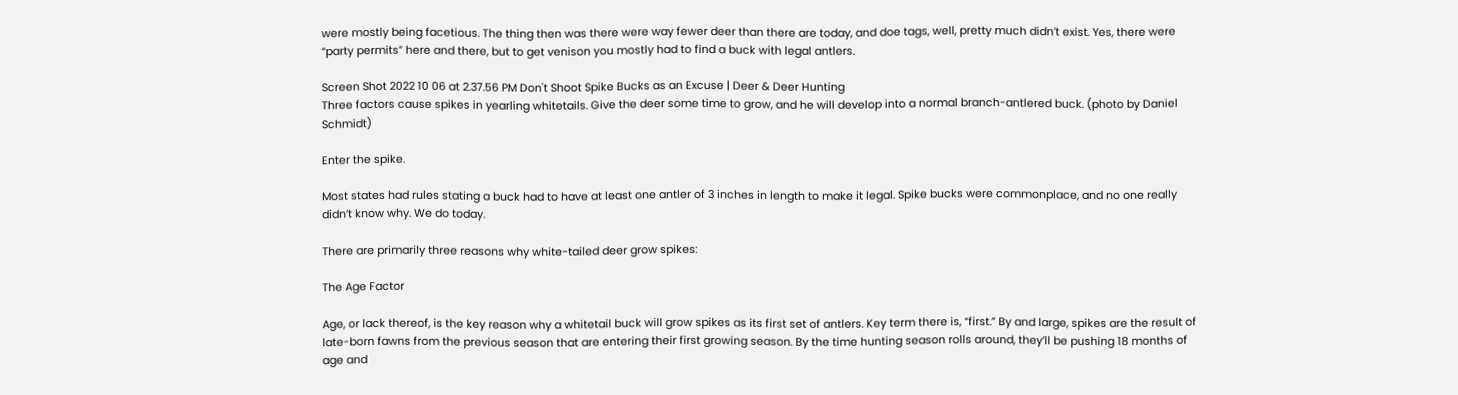were mostly being facetious. The thing then was there were way fewer deer than there are today, and doe tags, well, pretty much didn’t exist. Yes, there were “party permits” here and there, but to get venison you mostly had to find a buck with legal antlers.

Screen Shot 2022 10 06 at 2.37.56 PM Don't Shoot Spike Bucks as an Excuse | Deer & Deer Hunting
Three factors cause spikes in yearling whitetails. Give the deer some time to grow, and he will develop into a normal branch-antlered buck. (photo by Daniel Schmidt)

Enter the spike.

Most states had rules stating a buck had to have at least one antler of 3 inches in length to make it legal. Spike bucks were commonplace, and no one really didn’t know why. We do today.

There are primarily three reasons why white-tailed deer grow spikes:

The Age Factor

Age, or lack thereof, is the key reason why a whitetail buck will grow spikes as its first set of antlers. Key term there is, “first.” By and large, spikes are the result of late-born fawns from the previous season that are entering their first growing season. By the time hunting season rolls around, they’ll be pushing 18 months of age and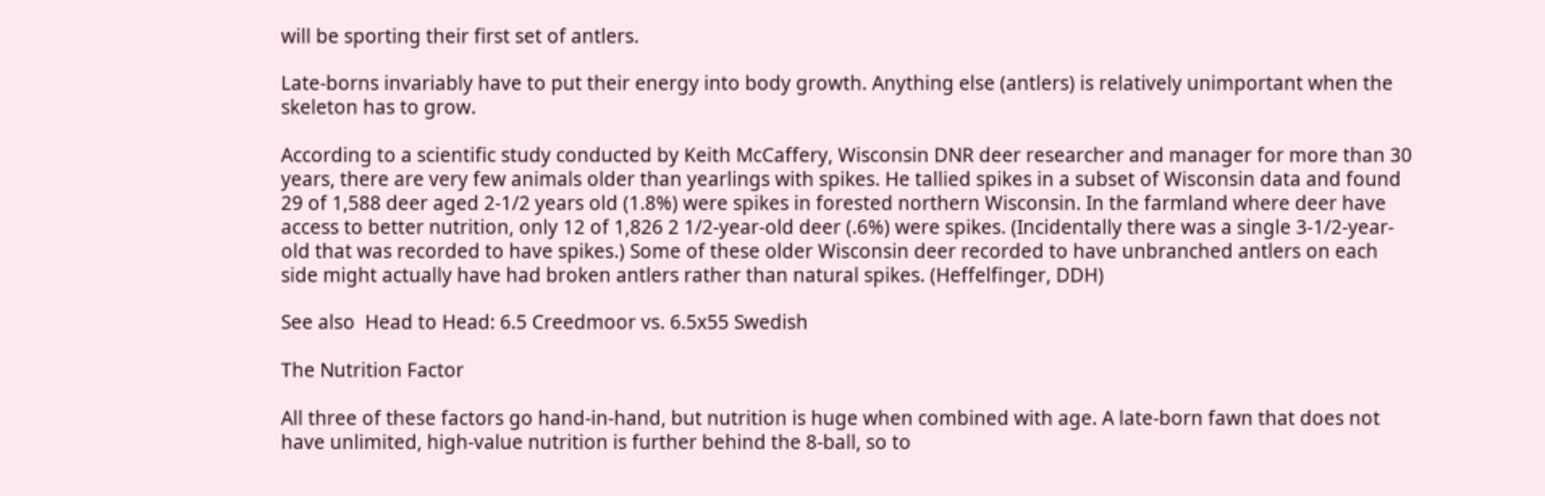will be sporting their first set of antlers.

Late-borns invariably have to put their energy into body growth. Anything else (antlers) is relatively unimportant when the skeleton has to grow.

According to a scientific study conducted by Keith McCaffery, Wisconsin DNR deer researcher and manager for more than 30 years, there are very few animals older than yearlings with spikes. He tallied spikes in a subset of Wisconsin data and found 29 of 1,588 deer aged 2-1/2 years old (1.8%) were spikes in forested northern Wisconsin. In the farmland where deer have access to better nutrition, only 12 of 1,826 2 1/2-year-old deer (.6%) were spikes. (Incidentally there was a single 3-1/2-year-old that was recorded to have spikes.) Some of these older Wisconsin deer recorded to have unbranched antlers on each side might actually have had broken antlers rather than natural spikes. (Heffelfinger, DDH)

See also  Head to Head: 6.5 Creedmoor vs. 6.5x55 Swedish

The Nutrition Factor

All three of these factors go hand-in-hand, but nutrition is huge when combined with age. A late-born fawn that does not have unlimited, high-value nutrition is further behind the 8-ball, so to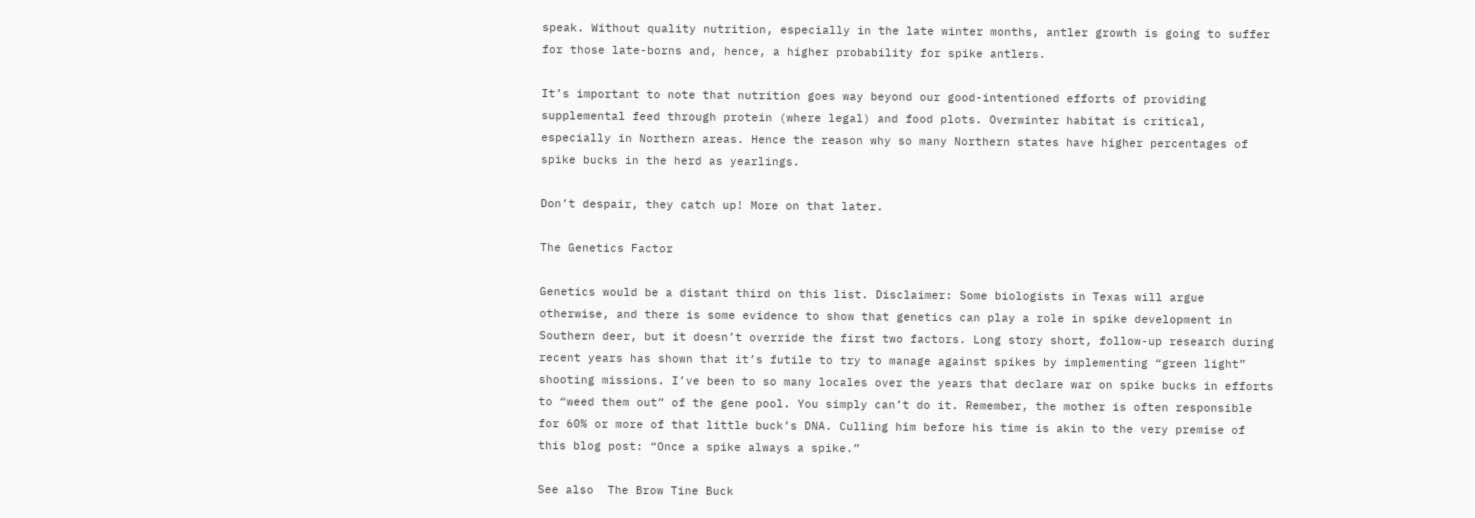speak. Without quality nutrition, especially in the late winter months, antler growth is going to suffer for those late-borns and, hence, a higher probability for spike antlers.

It’s important to note that nutrition goes way beyond our good-intentioned efforts of providing supplemental feed through protein (where legal) and food plots. Overwinter habitat is critical, especially in Northern areas. Hence the reason why so many Northern states have higher percentages of spike bucks in the herd as yearlings.

Don’t despair, they catch up! More on that later.

The Genetics Factor

Genetics would be a distant third on this list. Disclaimer: Some biologists in Texas will argue otherwise, and there is some evidence to show that genetics can play a role in spike development in Southern deer, but it doesn’t override the first two factors. Long story short, follow-up research during recent years has shown that it’s futile to try to manage against spikes by implementing “green light” shooting missions. I’ve been to so many locales over the years that declare war on spike bucks in efforts to “weed them out” of the gene pool. You simply can’t do it. Remember, the mother is often responsible for 60% or more of that little buck’s DNA. Culling him before his time is akin to the very premise of this blog post: “Once a spike always a spike.”

See also  The Brow Tine Buck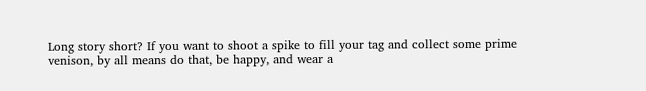Long story short? If you want to shoot a spike to fill your tag and collect some prime venison, by all means do that, be happy, and wear a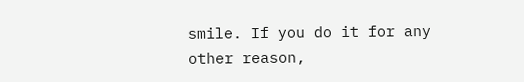smile. If you do it for any other reason,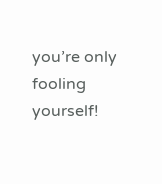you’re only fooling yourself!